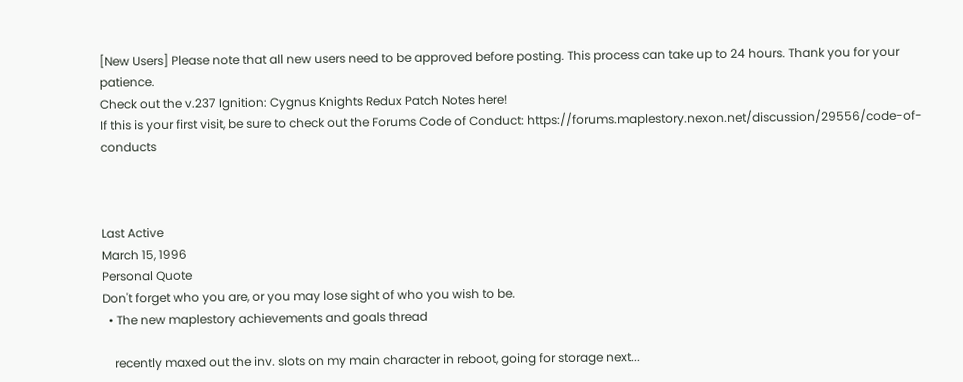[New Users] Please note that all new users need to be approved before posting. This process can take up to 24 hours. Thank you for your patience.
Check out the v.237 Ignition: Cygnus Knights Redux Patch Notes here!
If this is your first visit, be sure to check out the Forums Code of Conduct: https://forums.maplestory.nexon.net/discussion/29556/code-of-conducts



Last Active
March 15, 1996
Personal Quote
Don't forget who you are, or you may lose sight of who you wish to be.
  • The new maplestory achievements and goals thread

    recently maxed out the inv. slots on my main character in reboot, going for storage next...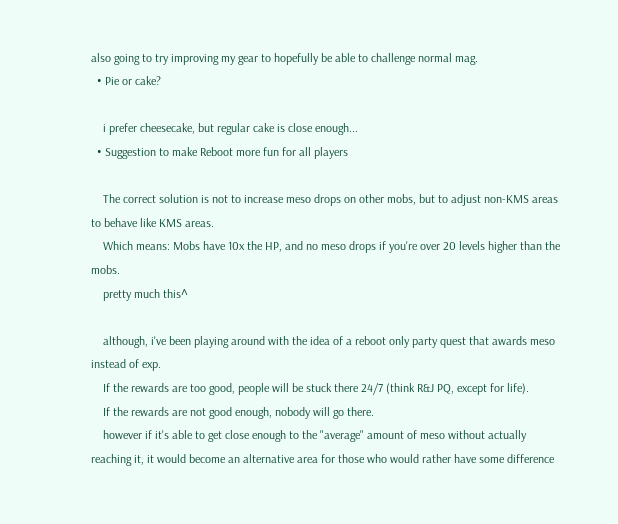also going to try improving my gear to hopefully be able to challenge normal mag.
  • Pie or cake?

    i prefer cheesecake, but regular cake is close enough...
  • Suggestion to make Reboot more fun for all players

    The correct solution is not to increase meso drops on other mobs, but to adjust non-KMS areas to behave like KMS areas.
    Which means: Mobs have 10x the HP, and no meso drops if you're over 20 levels higher than the mobs.
    pretty much this^

    although, i've been playing around with the idea of a reboot only party quest that awards meso instead of exp.
    If the rewards are too good, people will be stuck there 24/7 (think R&J PQ, except for life).
    If the rewards are not good enough, nobody will go there.
    however if it's able to get close enough to the "average" amount of meso without actually reaching it, it would become an alternative area for those who would rather have some difference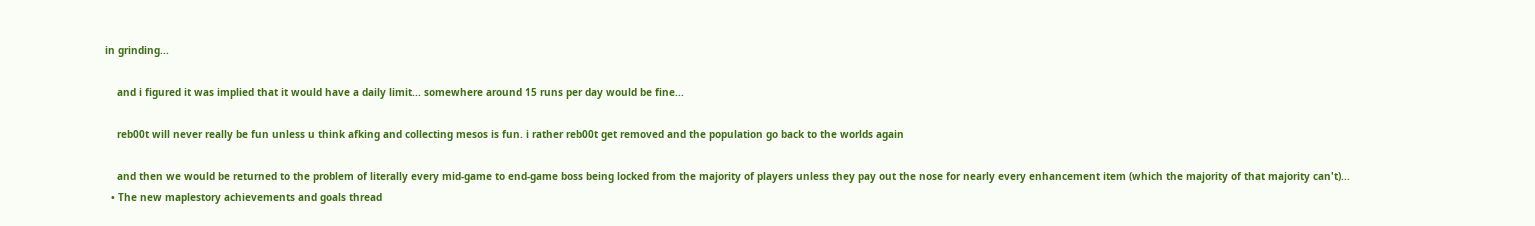in grinding...

    and i figured it was implied that it would have a daily limit... somewhere around 15 runs per day would be fine...

    reb00t will never really be fun unless u think afking and collecting mesos is fun. i rather reb00t get removed and the population go back to the worlds again

    and then we would be returned to the problem of literally every mid-game to end-game boss being locked from the majority of players unless they pay out the nose for nearly every enhancement item (which the majority of that majority can't)...
  • The new maplestory achievements and goals thread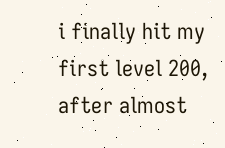i finally hit my first level 200, after almost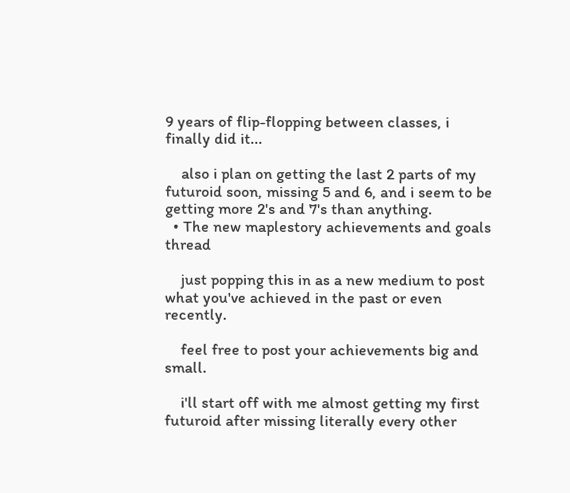9 years of flip-flopping between classes, i finally did it...

    also i plan on getting the last 2 parts of my futuroid soon, missing 5 and 6, and i seem to be getting more 2's and 7's than anything.
  • The new maplestory achievements and goals thread

    just popping this in as a new medium to post what you've achieved in the past or even recently.

    feel free to post your achievements big and small.

    i'll start off with me almost getting my first futuroid after missing literally every other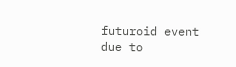futuroid event due to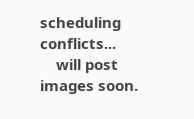scheduling conflicts...
    will post images soon.